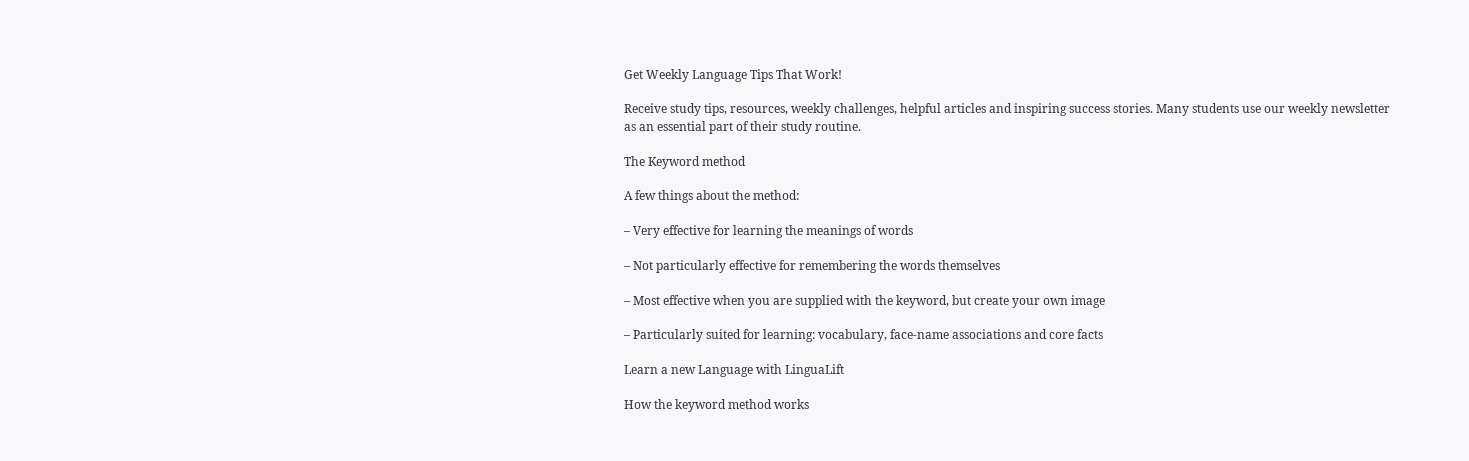Get Weekly Language Tips That Work!

Receive study tips, resources, weekly challenges, helpful articles and inspiring success stories. Many students use our weekly newsletter as an essential part of their study routine.

The Keyword method

A few things about the method:

– Very effective for learning the meanings of words

– Not particularly effective for remembering the words themselves

– Most effective when you are supplied with the keyword, but create your own image

– Particularly suited for learning: vocabulary, face-name associations and core facts

Learn a new Language with LinguaLift

How the keyword method works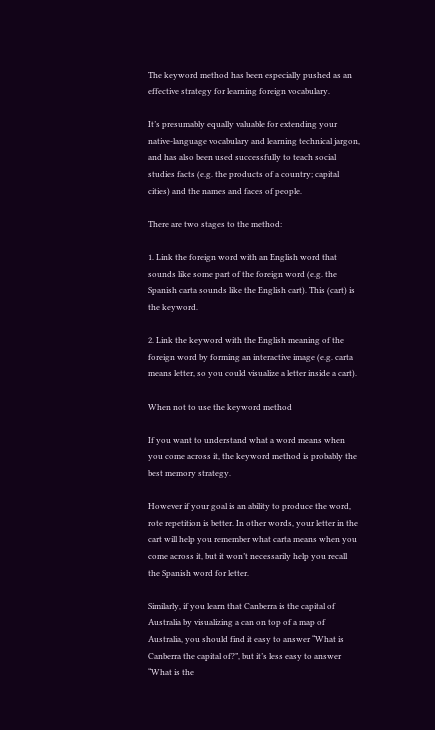The keyword method has been especially pushed as an effective strategy for learning foreign vocabulary.

It’s presumably equally valuable for extending your native-language vocabulary and learning technical jargon, and has also been used successfully to teach social studies facts (e.g. the products of a country; capital cities) and the names and faces of people.

There are two stages to the method:

1. Link the foreign word with an English word that sounds like some part of the foreign word (e.g. the Spanish carta sounds like the English cart). This (cart) is the keyword.

2. Link the keyword with the English meaning of the foreign word by forming an interactive image (e.g. carta means letter, so you could visualize a letter inside a cart).

When not to use the keyword method

If you want to understand what a word means when you come across it, the keyword method is probably the best memory strategy.

However if your goal is an ability to produce the word, rote repetition is better. In other words, your letter in the cart will help you remember what carta means when you come across it, but it won’t necessarily help you recall the Spanish word for letter.

Similarly, if you learn that Canberra is the capital of Australia by visualizing a can on top of a map of Australia, you should find it easy to answer “What is Canberra the capital of?”, but it’s less easy to answer “What is the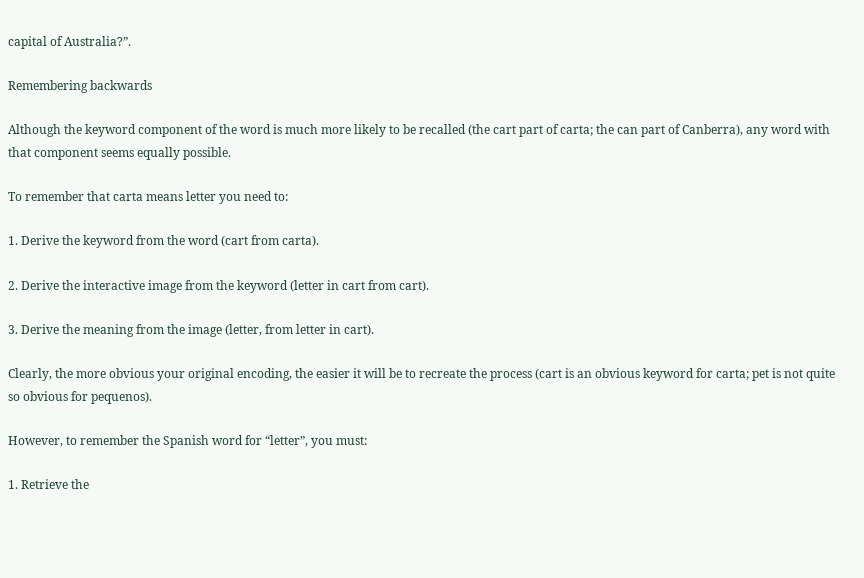capital of Australia?”.

Remembering backwards

Although the keyword component of the word is much more likely to be recalled (the cart part of carta; the can part of Canberra), any word with that component seems equally possible.

To remember that carta means letter you need to:

1. Derive the keyword from the word (cart from carta).

2. Derive the interactive image from the keyword (letter in cart from cart).

3. Derive the meaning from the image (letter, from letter in cart).

Clearly, the more obvious your original encoding, the easier it will be to recreate the process (cart is an obvious keyword for carta; pet is not quite so obvious for pequenos).

However, to remember the Spanish word for “letter”, you must:

1. Retrieve the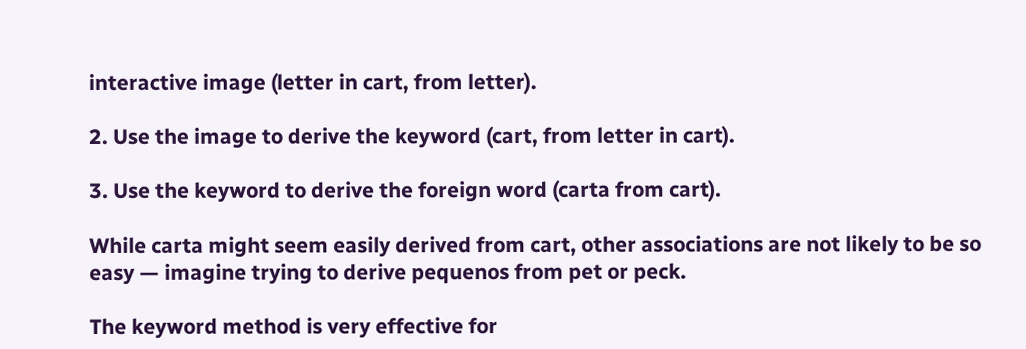interactive image (letter in cart, from letter).

2. Use the image to derive the keyword (cart, from letter in cart).

3. Use the keyword to derive the foreign word (carta from cart).

While carta might seem easily derived from cart, other associations are not likely to be so easy — imagine trying to derive pequenos from pet or peck.

The keyword method is very effective for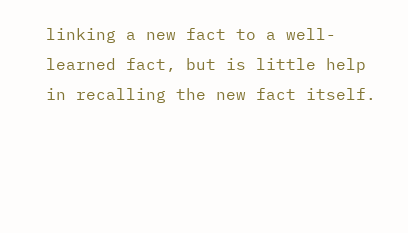linking a new fact to a well-learned fact, but is little help in recalling the new fact itself.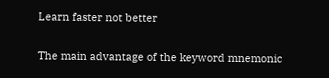Learn faster not better

The main advantage of the keyword mnemonic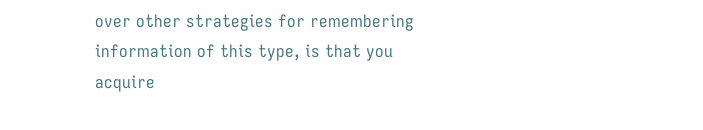over other strategies for remembering information of this type, is that you acquire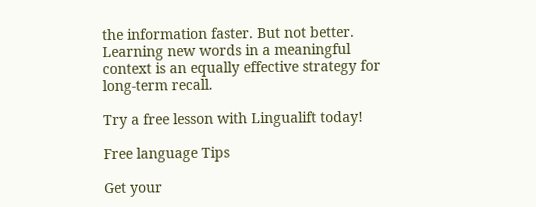the information faster. But not better. Learning new words in a meaningful context is an equally effective strategy for long-term recall.

Try a free lesson with Lingualift today!

Free language Tips

Get your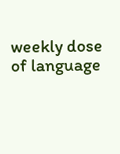weekly dose of language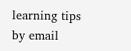learning tips by email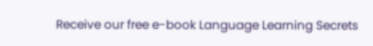Receive our free e-book Language Learning Secrets